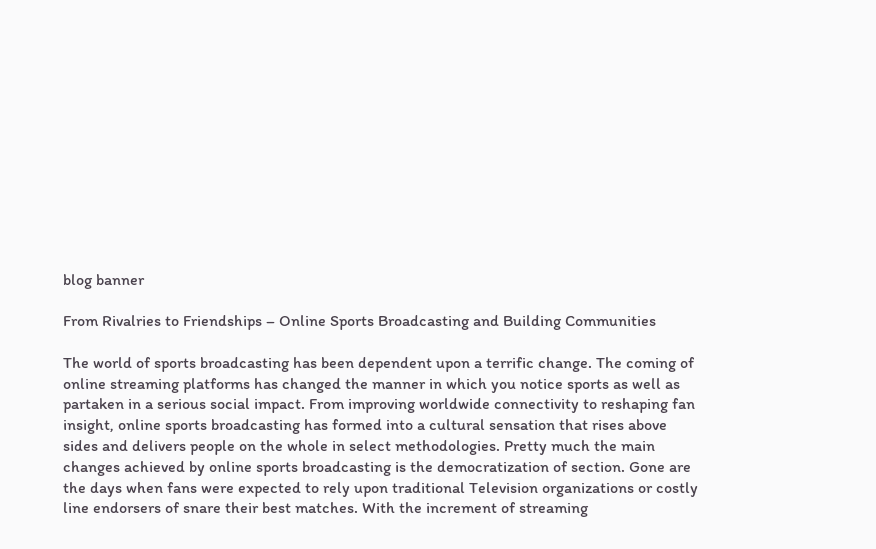blog banner

From Rivalries to Friendships – Online Sports Broadcasting and Building Communities

The world of sports broadcasting has been dependent upon a terrific change. The coming of online streaming platforms has changed the manner in which you notice sports as well as partaken in a serious social impact. From improving worldwide connectivity to reshaping fan insight, online sports broadcasting has formed into a cultural sensation that rises above sides and delivers people on the whole in select methodologies. Pretty much the main changes achieved by online sports broadcasting is the democratization of section. Gone are the days when fans were expected to rely upon traditional Television organizations or costly line endorsers of snare their best matches. With the increment of streaming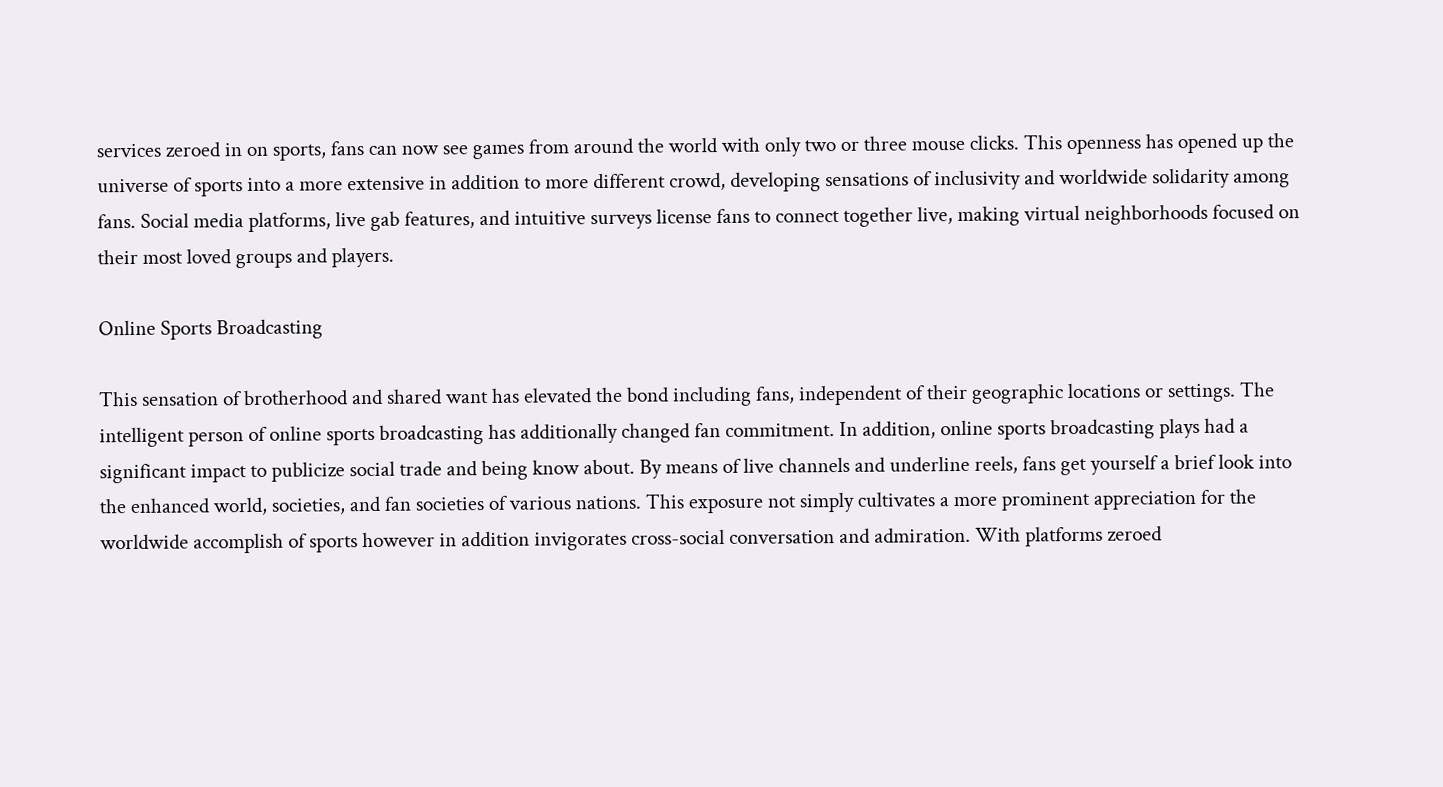services zeroed in on sports, fans can now see games from around the world with only two or three mouse clicks. This openness has opened up the universe of sports into a more extensive in addition to more different crowd, developing sensations of inclusivity and worldwide solidarity among fans. Social media platforms, live gab features, and intuitive surveys license fans to connect together live, making virtual neighborhoods focused on their most loved groups and players.

Online Sports Broadcasting

This sensation of brotherhood and shared want has elevated the bond including fans, independent of their geographic locations or settings. The intelligent person of online sports broadcasting has additionally changed fan commitment. In addition, online sports broadcasting plays had a significant impact to publicize social trade and being know about. By means of live channels and underline reels, fans get yourself a brief look into the enhanced world, societies, and fan societies of various nations. This exposure not simply cultivates a more prominent appreciation for the worldwide accomplish of sports however in addition invigorates cross-social conversation and admiration. With platforms zeroed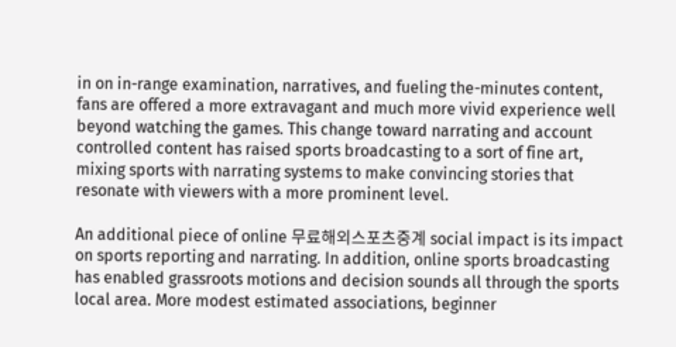in on in-range examination, narratives, and fueling the-minutes content, fans are offered a more extravagant and much more vivid experience well beyond watching the games. This change toward narrating and account controlled content has raised sports broadcasting to a sort of fine art, mixing sports with narrating systems to make convincing stories that resonate with viewers with a more prominent level.

An additional piece of online 무료해외스포츠중계 social impact is its impact on sports reporting and narrating. In addition, online sports broadcasting has enabled grassroots motions and decision sounds all through the sports local area. More modest estimated associations, beginner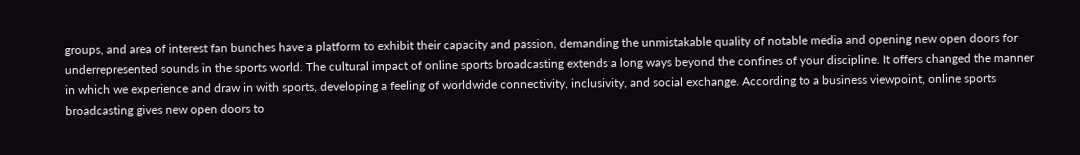groups, and area of interest fan bunches have a platform to exhibit their capacity and passion, demanding the unmistakable quality of notable media and opening new open doors for underrepresented sounds in the sports world. The cultural impact of online sports broadcasting extends a long ways beyond the confines of your discipline. It offers changed the manner in which we experience and draw in with sports, developing a feeling of worldwide connectivity, inclusivity, and social exchange. According to a business viewpoint, online sports broadcasting gives new open doors to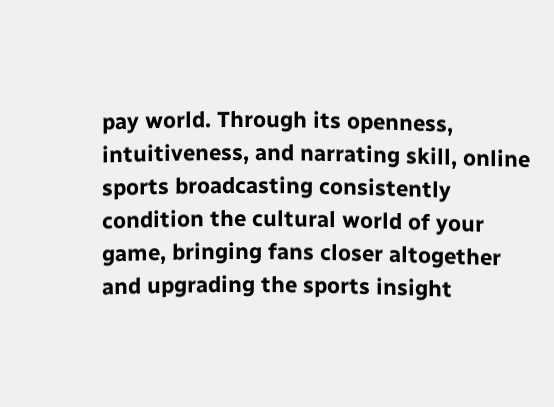pay world. Through its openness, intuitiveness, and narrating skill, online sports broadcasting consistently condition the cultural world of your game, bringing fans closer altogether and upgrading the sports insight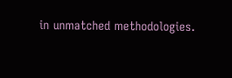in unmatched methodologies.